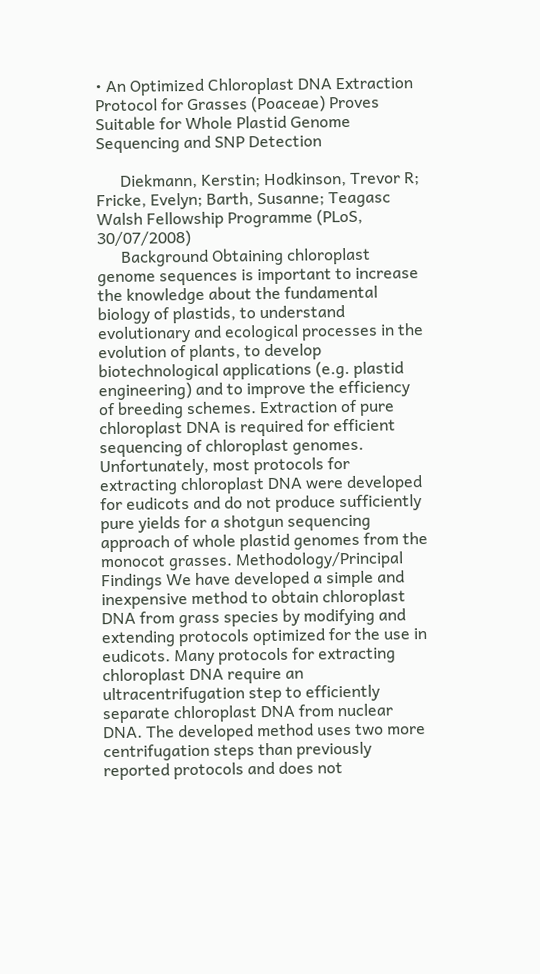• An Optimized Chloroplast DNA Extraction Protocol for Grasses (Poaceae) Proves Suitable for Whole Plastid Genome Sequencing and SNP Detection

      Diekmann, Kerstin; Hodkinson, Trevor R; Fricke, Evelyn; Barth, Susanne; Teagasc Walsh Fellowship Programme (PLoS, 30/07/2008)
      Background Obtaining chloroplast genome sequences is important to increase the knowledge about the fundamental biology of plastids, to understand evolutionary and ecological processes in the evolution of plants, to develop biotechnological applications (e.g. plastid engineering) and to improve the efficiency of breeding schemes. Extraction of pure chloroplast DNA is required for efficient sequencing of chloroplast genomes. Unfortunately, most protocols for extracting chloroplast DNA were developed for eudicots and do not produce sufficiently pure yields for a shotgun sequencing approach of whole plastid genomes from the monocot grasses. Methodology/Principal Findings We have developed a simple and inexpensive method to obtain chloroplast DNA from grass species by modifying and extending protocols optimized for the use in eudicots. Many protocols for extracting chloroplast DNA require an ultracentrifugation step to efficiently separate chloroplast DNA from nuclear DNA. The developed method uses two more centrifugation steps than previously reported protocols and does not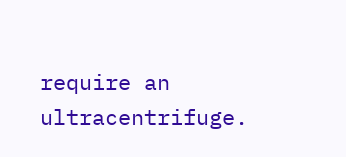require an ultracentrifuge.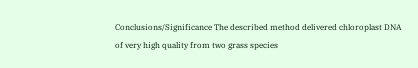Conclusions/Significance The described method delivered chloroplast DNA of very high quality from two grass species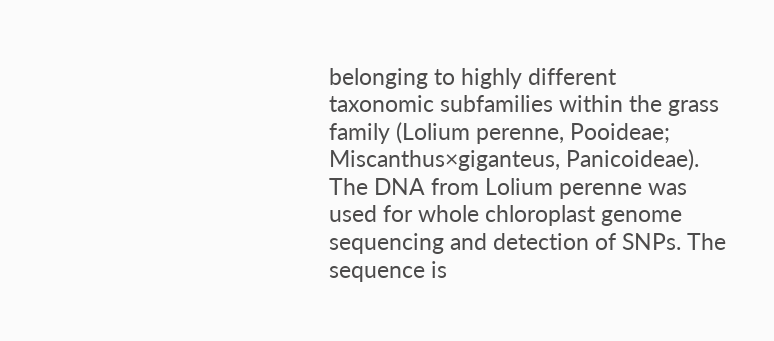belonging to highly different taxonomic subfamilies within the grass family (Lolium perenne, Pooideae; Miscanthus×giganteus, Panicoideae). The DNA from Lolium perenne was used for whole chloroplast genome sequencing and detection of SNPs. The sequence is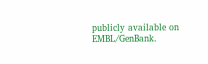publicly available on EMBL/GenBank.